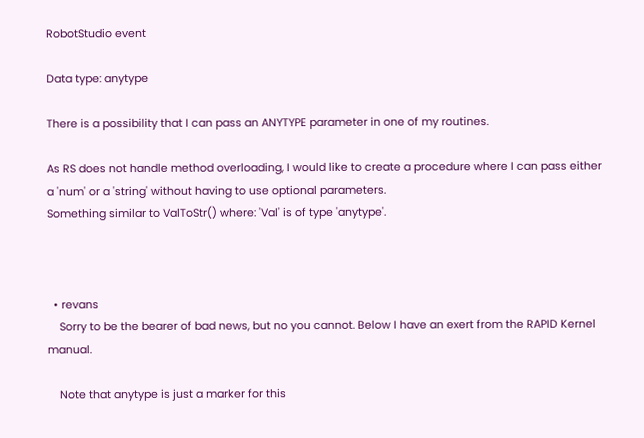RobotStudio event

Data type: anytype

There is a possibility that I can pass an ANYTYPE parameter in one of my routines.

As RS does not handle method overloading, I would like to create a procedure where I can pass either a 'num' or a 'string' without having to use optional parameters.
Something similar to ValToStr() where: 'Val' is of type 'anytype'.



  • revans
    Sorry to be the bearer of bad news, but no you cannot. Below I have an exert from the RAPID Kernel manual.

    Note that anytype is just a marker for this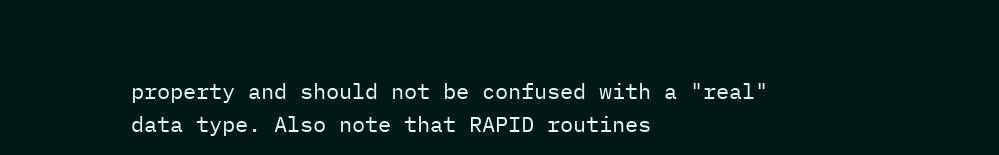property and should not be confused with a "real" data type. Also note that RAPID routines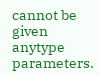cannot be given anytype parameters.